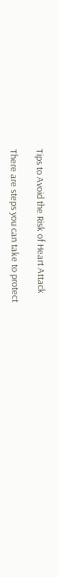Tips to Avoid the Risk of Heart Attack

There are steps you can take to protect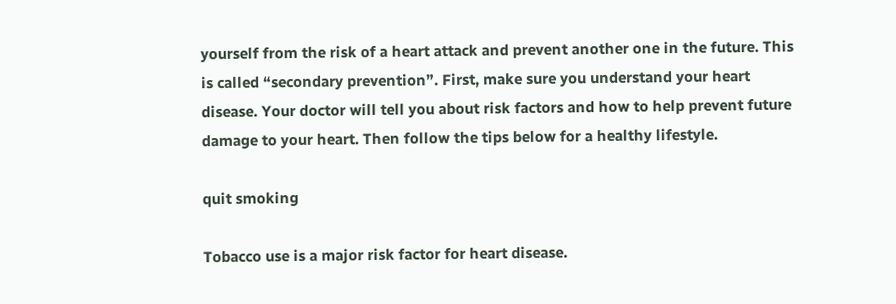yourself from the risk of a heart attack and prevent another one in the future. This is called “secondary prevention”. First, make sure you understand your heart disease. Your doctor will tell you about risk factors and how to help prevent future damage to your heart. Then follow the tips below for a healthy lifestyle.

quit smoking

Tobacco use is a major risk factor for heart disease.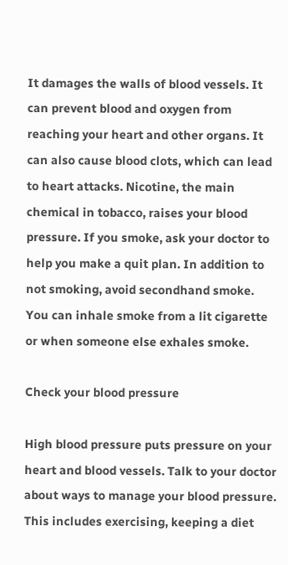It damages the walls of blood vessels. It can prevent blood and oxygen from reaching your heart and other organs. It can also cause blood clots, which can lead to heart attacks. Nicotine, the main chemical in tobacco, raises your blood pressure. If you smoke, ask your doctor to help you make a quit plan. In addition to not smoking, avoid secondhand smoke. You can inhale smoke from a lit cigarette or when someone else exhales smoke.

Check your blood pressure

High blood pressure puts pressure on your heart and blood vessels. Talk to your doctor about ways to manage your blood pressure. This includes exercising, keeping a diet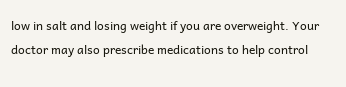low in salt and losing weight if you are overweight. Your doctor may also prescribe medications to help control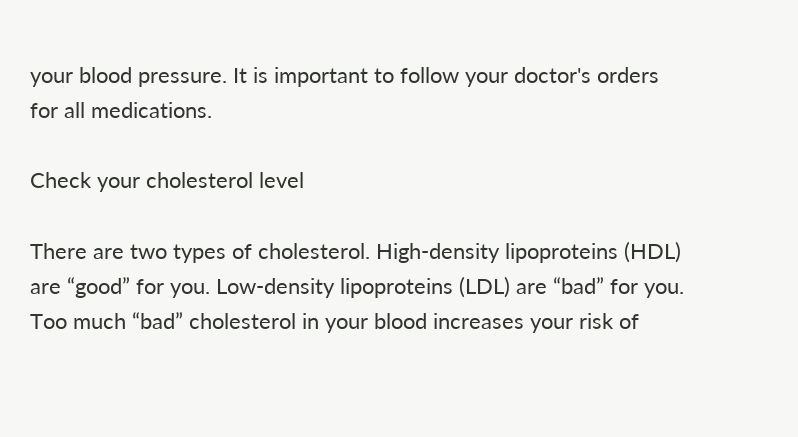your blood pressure. It is important to follow your doctor's orders for all medications.

Check your cholesterol level

There are two types of cholesterol. High-density lipoproteins (HDL) are “good” for you. Low-density lipoproteins (LDL) are “bad” for you. Too much “bad” cholesterol in your blood increases your risk of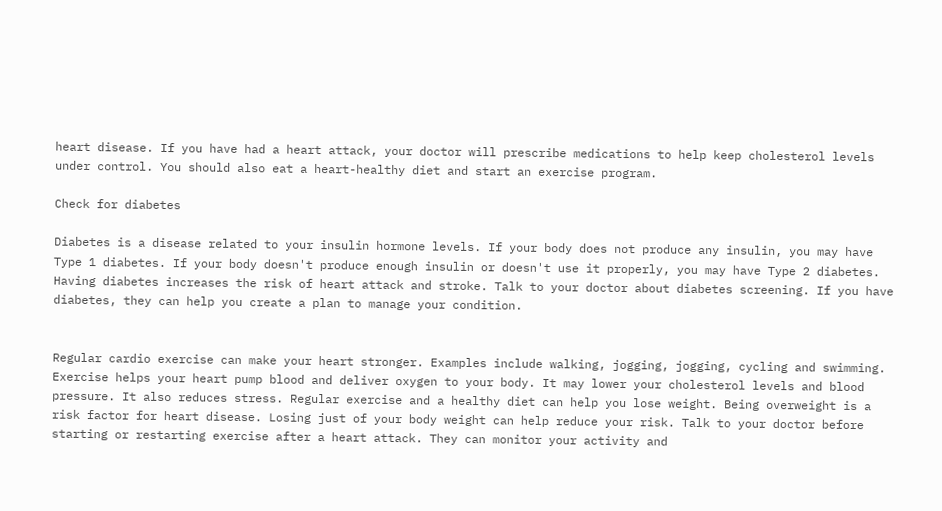heart disease. If you have had a heart attack, your doctor will prescribe medications to help keep cholesterol levels under control. You should also eat a heart-healthy diet and start an exercise program.

Check for diabetes

Diabetes is a disease related to your insulin hormone levels. If your body does not produce any insulin, you may have Type 1 diabetes. If your body doesn't produce enough insulin or doesn't use it properly, you may have Type 2 diabetes. Having diabetes increases the risk of heart attack and stroke. Talk to your doctor about diabetes screening. If you have diabetes, they can help you create a plan to manage your condition.


Regular cardio exercise can make your heart stronger. Examples include walking, jogging, jogging, cycling and swimming. Exercise helps your heart pump blood and deliver oxygen to your body. It may lower your cholesterol levels and blood pressure. It also reduces stress. Regular exercise and a healthy diet can help you lose weight. Being overweight is a risk factor for heart disease. Losing just of your body weight can help reduce your risk. Talk to your doctor before starting or restarting exercise after a heart attack. They can monitor your activity and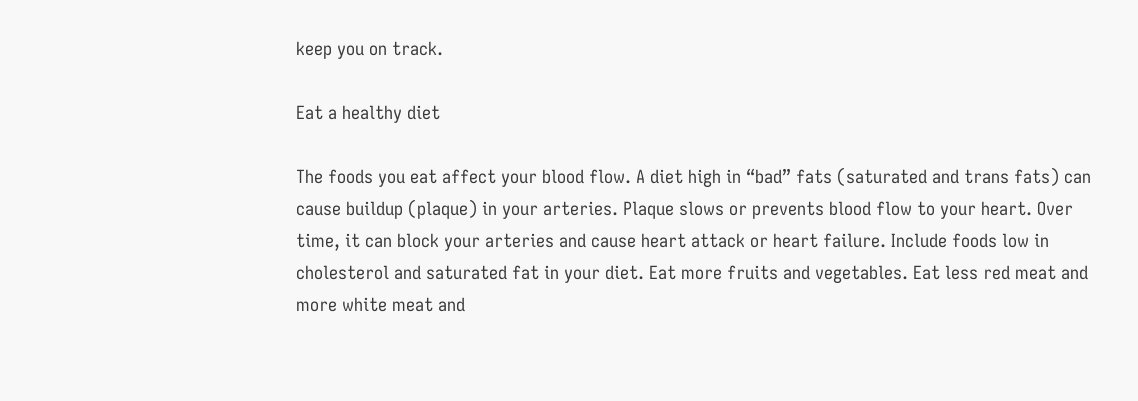keep you on track.

Eat a healthy diet

The foods you eat affect your blood flow. A diet high in “bad” fats (saturated and trans fats) can cause buildup (plaque) in your arteries. Plaque slows or prevents blood flow to your heart. Over time, it can block your arteries and cause heart attack or heart failure. Include foods low in cholesterol and saturated fat in your diet. Eat more fruits and vegetables. Eat less red meat and more white meat and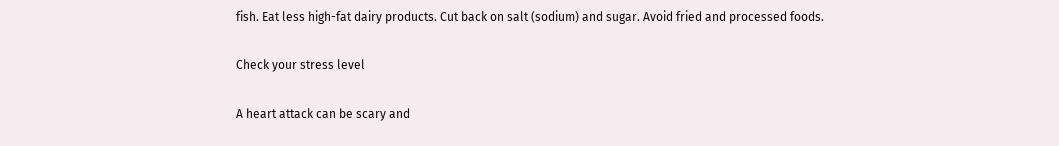fish. Eat less high-fat dairy products. Cut back on salt (sodium) and sugar. Avoid fried and processed foods.

Check your stress level

A heart attack can be scary and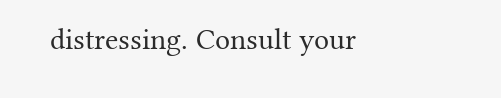distressing. Consult your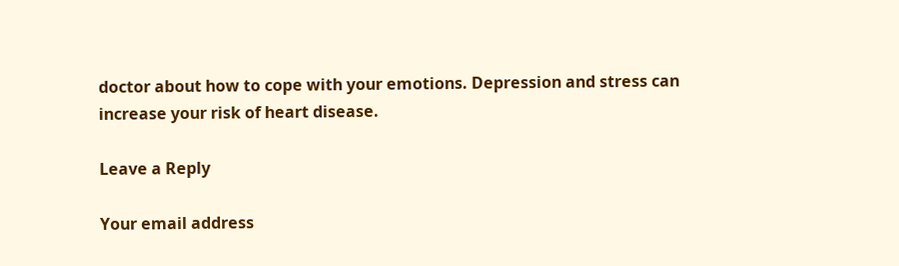doctor about how to cope with your emotions. Depression and stress can increase your risk of heart disease.

Leave a Reply

Your email address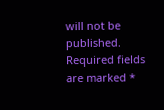will not be published. Required fields are marked *